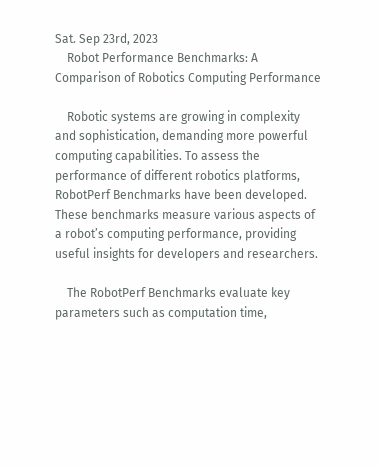Sat. Sep 23rd, 2023
    Robot Performance Benchmarks: A Comparison of Robotics Computing Performance

    Robotic systems are growing in complexity and sophistication, demanding more powerful computing capabilities. To assess the performance of different robotics platforms, RobotPerf Benchmarks have been developed. These benchmarks measure various aspects of a robot’s computing performance, providing useful insights for developers and researchers.

    The RobotPerf Benchmarks evaluate key parameters such as computation time,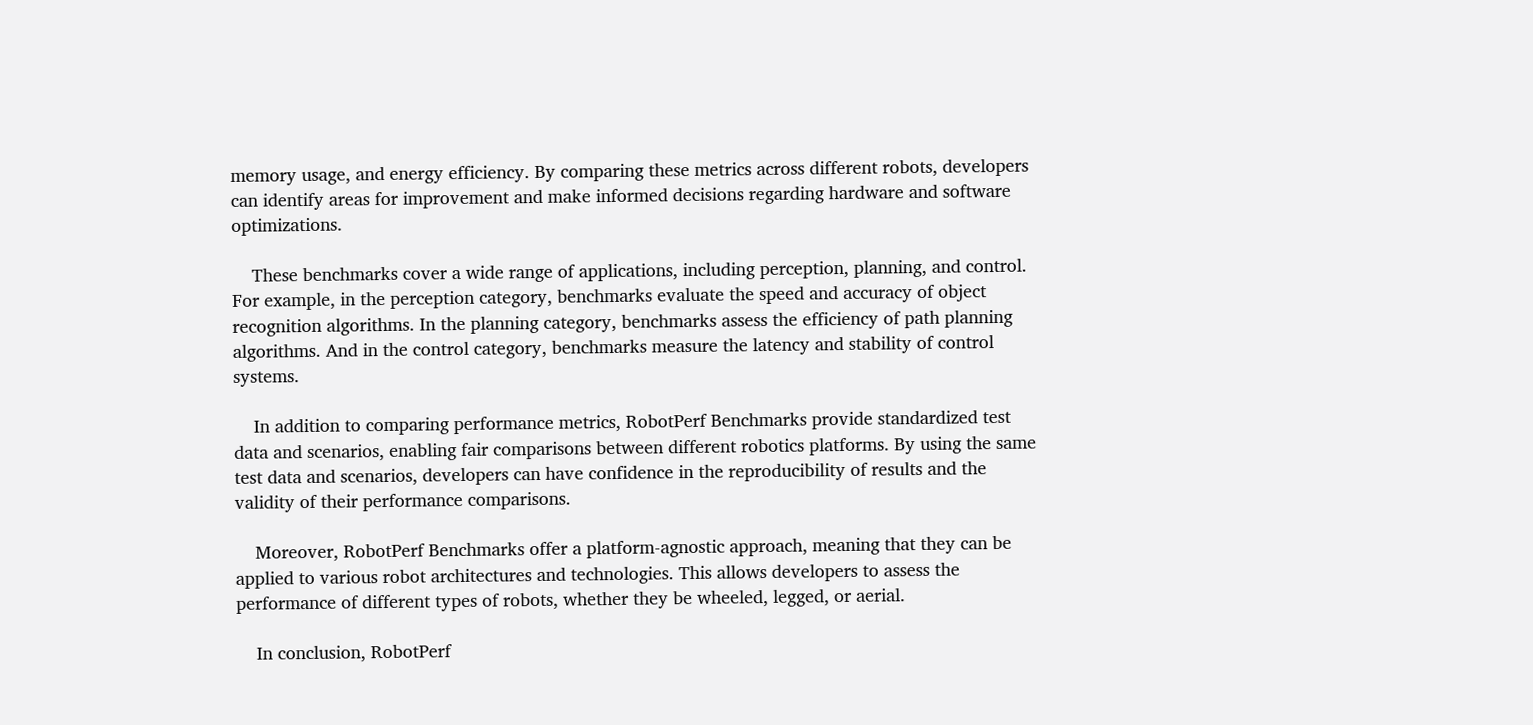memory usage, and energy efficiency. By comparing these metrics across different robots, developers can identify areas for improvement and make informed decisions regarding hardware and software optimizations.

    These benchmarks cover a wide range of applications, including perception, planning, and control. For example, in the perception category, benchmarks evaluate the speed and accuracy of object recognition algorithms. In the planning category, benchmarks assess the efficiency of path planning algorithms. And in the control category, benchmarks measure the latency and stability of control systems.

    In addition to comparing performance metrics, RobotPerf Benchmarks provide standardized test data and scenarios, enabling fair comparisons between different robotics platforms. By using the same test data and scenarios, developers can have confidence in the reproducibility of results and the validity of their performance comparisons.

    Moreover, RobotPerf Benchmarks offer a platform-agnostic approach, meaning that they can be applied to various robot architectures and technologies. This allows developers to assess the performance of different types of robots, whether they be wheeled, legged, or aerial.

    In conclusion, RobotPerf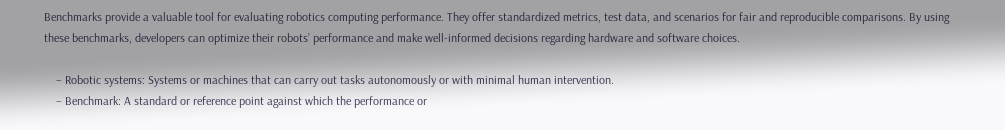Benchmarks provide a valuable tool for evaluating robotics computing performance. They offer standardized metrics, test data, and scenarios for fair and reproducible comparisons. By using these benchmarks, developers can optimize their robots’ performance and make well-informed decisions regarding hardware and software choices.

    – Robotic systems: Systems or machines that can carry out tasks autonomously or with minimal human intervention.
    – Benchmark: A standard or reference point against which the performance or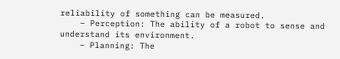reliability of something can be measured.
    – Perception: The ability of a robot to sense and understand its environment.
    – Planning: The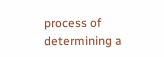process of determining a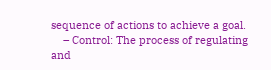sequence of actions to achieve a goal.
    – Control: The process of regulating and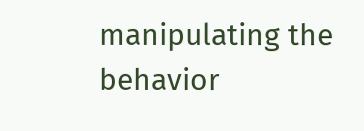manipulating the behavior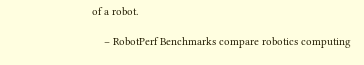of a robot.

    – RobotPerf Benchmarks compare robotics computing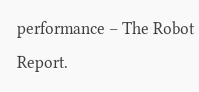performance – The Robot Report.